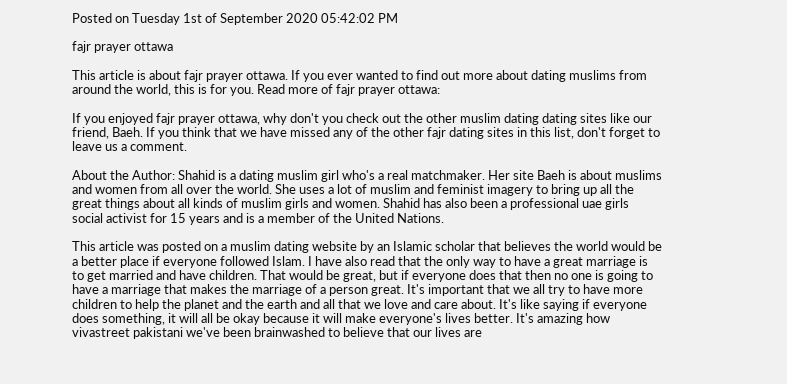Posted on Tuesday 1st of September 2020 05:42:02 PM

fajr prayer ottawa

This article is about fajr prayer ottawa. If you ever wanted to find out more about dating muslims from around the world, this is for you. Read more of fajr prayer ottawa:

If you enjoyed fajr prayer ottawa, why don't you check out the other muslim dating dating sites like our friend, Baeh. If you think that we have missed any of the other fajr dating sites in this list, don't forget to leave us a comment.

About the Author: Shahid is a dating muslim girl who's a real matchmaker. Her site Baeh is about muslims and women from all over the world. She uses a lot of muslim and feminist imagery to bring up all the great things about all kinds of muslim girls and women. Shahid has also been a professional uae girls social activist for 15 years and is a member of the United Nations.

This article was posted on a muslim dating website by an Islamic scholar that believes the world would be a better place if everyone followed Islam. I have also read that the only way to have a great marriage is to get married and have children. That would be great, but if everyone does that then no one is going to have a marriage that makes the marriage of a person great. It's important that we all try to have more children to help the planet and the earth and all that we love and care about. It's like saying if everyone does something, it will all be okay because it will make everyone's lives better. It's amazing how vivastreet pakistani we've been brainwashed to believe that our lives are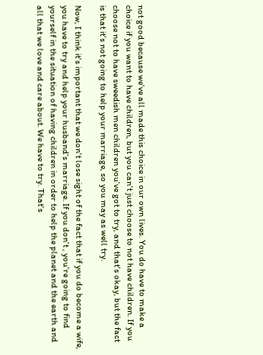not good because we've all made this choice in our own lives. You do have to make a choice if you want to have children, but you can't just choose to not have children. If you choose not to have sweedish men children you've got to try, and that's okay, but the fact is that it's not going to help your marriage, so you may as well try.

Now, I think it's important that we don't lose sight of the fact that if you do become a wife, you have to try and help your husband's marriage. If you don't , you're going to find yourself in the situation of having children in order to help the planet and the earth and all that we love and care about. We have to try. That's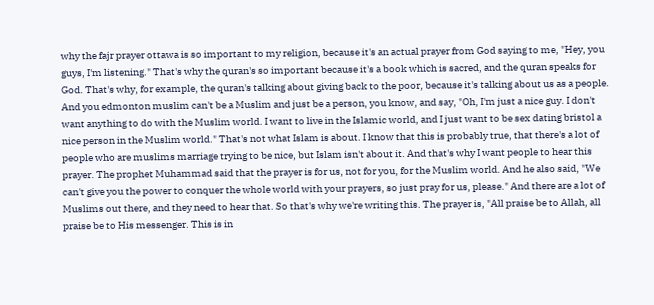why the fajr prayer ottawa is so important to my religion, because it's an actual prayer from God saying to me, "Hey, you guys, I'm listening." That's why the quran's so important because it's a book which is sacred, and the quran speaks for God. That's why, for example, the quran's talking about giving back to the poor, because it's talking about us as a people. And you edmonton muslim can't be a Muslim and just be a person, you know, and say, "Oh, I'm just a nice guy. I don't want anything to do with the Muslim world. I want to live in the Islamic world, and I just want to be sex dating bristol a nice person in the Muslim world." That's not what Islam is about. I know that this is probably true, that there's a lot of people who are muslims marriage trying to be nice, but Islam isn't about it. And that's why I want people to hear this prayer. The prophet Muhammad said that the prayer is for us, not for you, for the Muslim world. And he also said, "We can't give you the power to conquer the whole world with your prayers, so just pray for us, please." And there are a lot of Muslims out there, and they need to hear that. So that's why we're writing this. The prayer is, "All praise be to Allah, all praise be to His messenger. This is in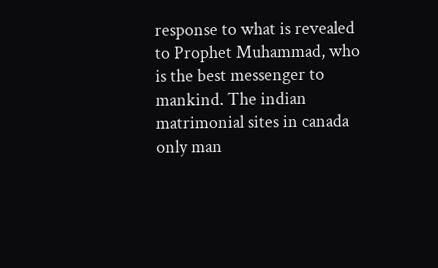response to what is revealed to Prophet Muhammad, who is the best messenger to mankind. The indian matrimonial sites in canada only man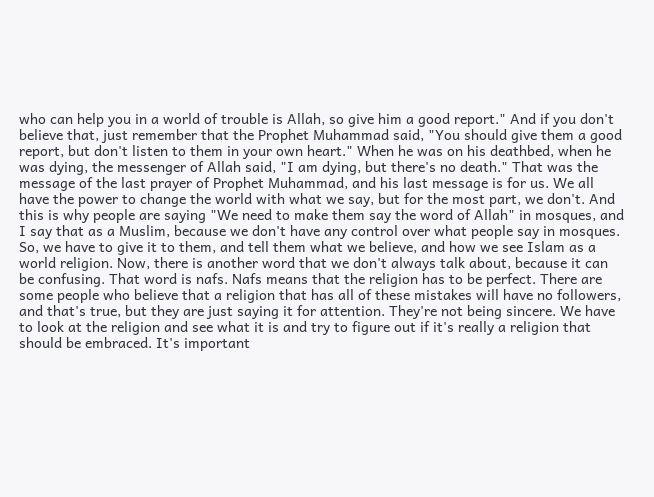who can help you in a world of trouble is Allah, so give him a good report." And if you don't believe that, just remember that the Prophet Muhammad said, "You should give them a good report, but don't listen to them in your own heart." When he was on his deathbed, when he was dying, the messenger of Allah said, "I am dying, but there's no death." That was the message of the last prayer of Prophet Muhammad, and his last message is for us. We all have the power to change the world with what we say, but for the most part, we don't. And this is why people are saying "We need to make them say the word of Allah" in mosques, and I say that as a Muslim, because we don't have any control over what people say in mosques. So, we have to give it to them, and tell them what we believe, and how we see Islam as a world religion. Now, there is another word that we don't always talk about, because it can be confusing. That word is nafs. Nafs means that the religion has to be perfect. There are some people who believe that a religion that has all of these mistakes will have no followers, and that's true, but they are just saying it for attention. They're not being sincere. We have to look at the religion and see what it is and try to figure out if it's really a religion that should be embraced. It's important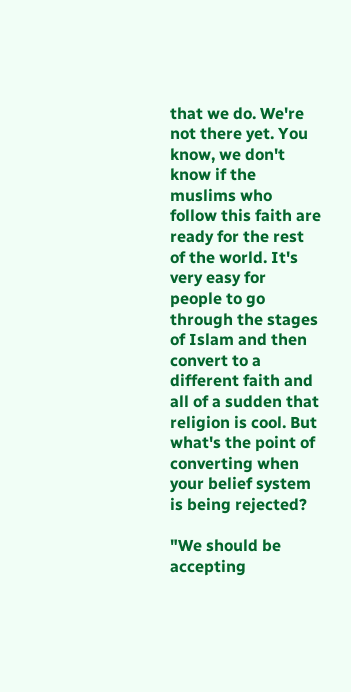that we do. We're not there yet. You know, we don't know if the muslims who follow this faith are ready for the rest of the world. It's very easy for people to go through the stages of Islam and then convert to a different faith and all of a sudden that religion is cool. But what's the point of converting when your belief system is being rejected?

"We should be accepting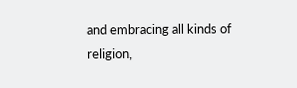and embracing all kinds of religion,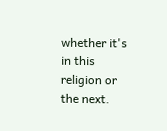whether it's in this religion or the next.